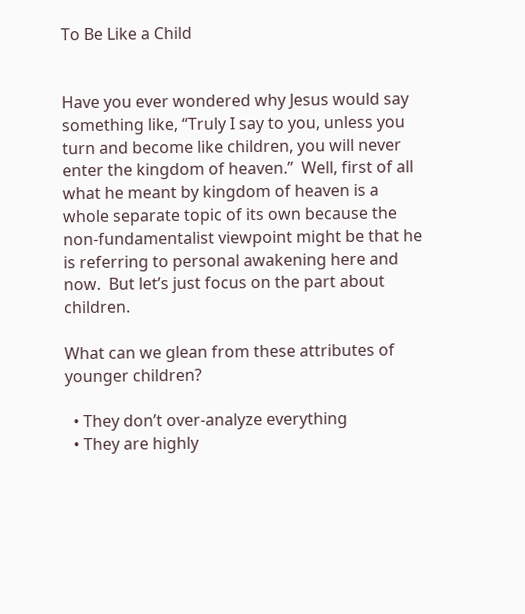To Be Like a Child


Have you ever wondered why Jesus would say something like, “Truly I say to you, unless you turn and become like children, you will never enter the kingdom of heaven.”  Well, first of all what he meant by kingdom of heaven is a whole separate topic of its own because the non-fundamentalist viewpoint might be that he is referring to personal awakening here and now.  But let’s just focus on the part about children.

What can we glean from these attributes of younger children?

  • They don’t over-analyze everything
  • They are highly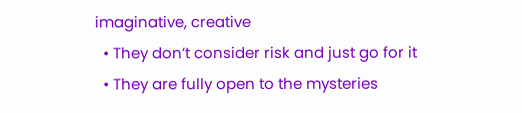imaginative, creative
  • They don’t consider risk and just go for it
  • They are fully open to the mysteries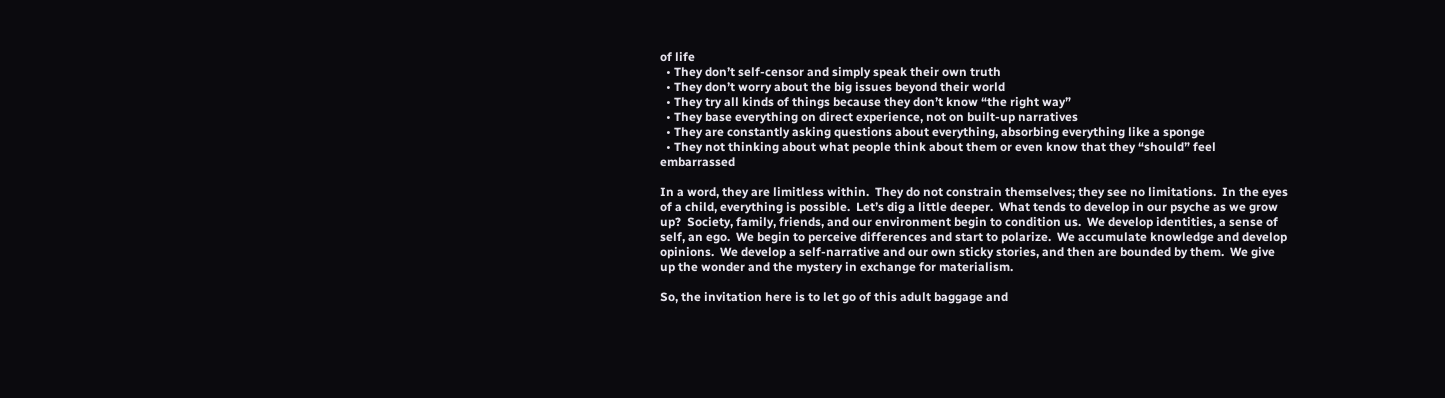of life
  • They don’t self-censor and simply speak their own truth
  • They don’t worry about the big issues beyond their world
  • They try all kinds of things because they don’t know “the right way”
  • They base everything on direct experience, not on built-up narratives
  • They are constantly asking questions about everything, absorbing everything like a sponge
  • They not thinking about what people think about them or even know that they “should” feel embarrassed

In a word, they are limitless within.  They do not constrain themselves; they see no limitations.  In the eyes of a child, everything is possible.  Let’s dig a little deeper.  What tends to develop in our psyche as we grow up?  Society, family, friends, and our environment begin to condition us.  We develop identities, a sense of self, an ego.  We begin to perceive differences and start to polarize.  We accumulate knowledge and develop opinions.  We develop a self-narrative and our own sticky stories, and then are bounded by them.  We give up the wonder and the mystery in exchange for materialism.

So, the invitation here is to let go of this adult baggage and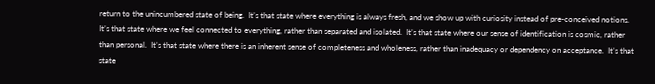return to the unincumbered state of being.  It’s that state where everything is always fresh, and we show up with curiosity instead of pre-conceived notions.  It’s that state where we feel connected to everything, rather than separated and isolated.  It’s that state where our sense of identification is cosmic, rather than personal.  It’s that state where there is an inherent sense of completeness and wholeness, rather than inadequacy or dependency on acceptance.  It’s that state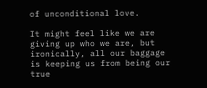of unconditional love.

It might feel like we are giving up who we are, but ironically, all our baggage is keeping us from being our true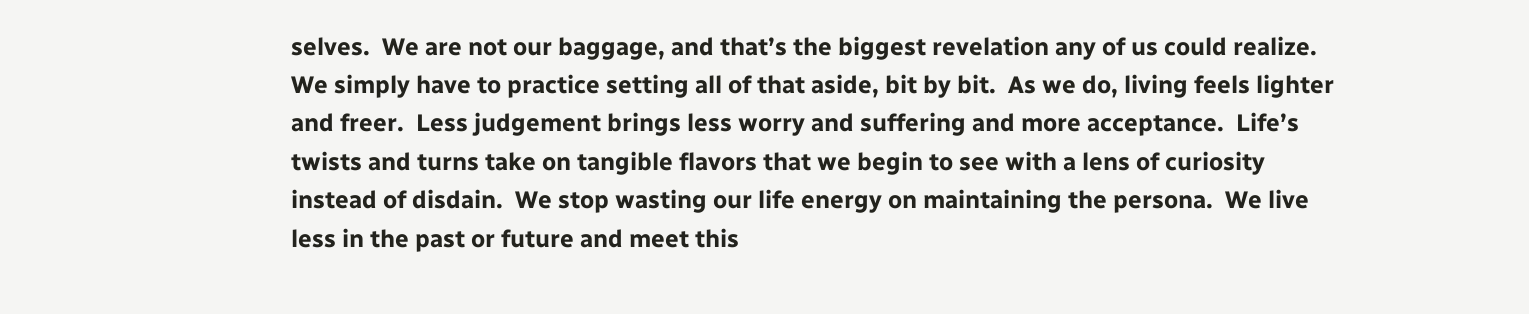selves.  We are not our baggage, and that’s the biggest revelation any of us could realize.  We simply have to practice setting all of that aside, bit by bit.  As we do, living feels lighter and freer.  Less judgement brings less worry and suffering and more acceptance.  Life’s twists and turns take on tangible flavors that we begin to see with a lens of curiosity instead of disdain.  We stop wasting our life energy on maintaining the persona.  We live less in the past or future and meet this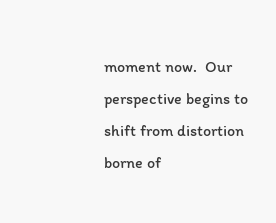moment now.  Our perspective begins to shift from distortion borne of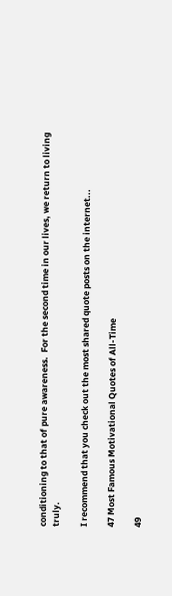conditioning to that of pure awareness.  For the second time in our lives, we return to living truly.

I recommend that you check out the most shared quote posts on the internet...

47 Most Famous Motivational Quotes of All-Time

49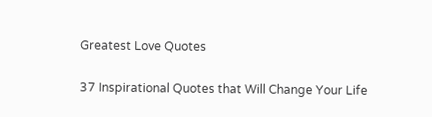Greatest Love Quotes

37 Inspirational Quotes that Will Change Your Life